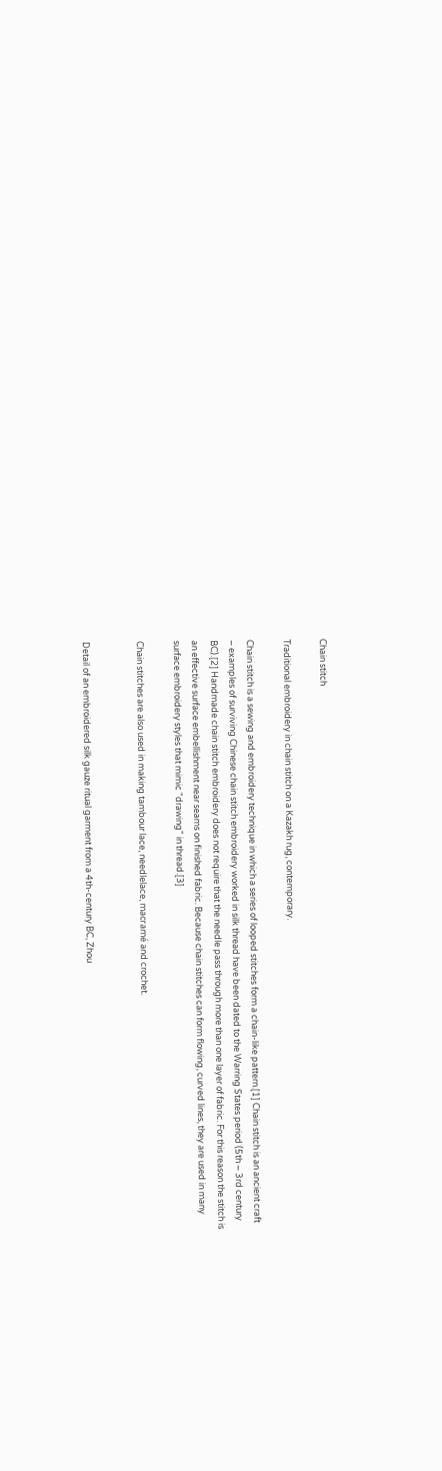Chain stitch

Traditional embroidery in chain stitch on a Kazakh rug, contemporary.

Chain stitch is a sewing and embroidery technique in which a series of looped stitches form a chain-like pattern.[1] Chain stitch is an ancient craft – examples of surviving Chinese chain stitch embroidery worked in silk thread have been dated to the Warring States period (5th – 3rd century BC).[2] Handmade chain stitch embroidery does not require that the needle pass through more than one layer of fabric. For this reason the stitch is an effective surface embellishment near seams on finished fabric. Because chain stitches can form flowing, curved lines, they are used in many surface embroidery styles that mimic "drawing" in thread.[3]

Chain stitches are also used in making tambour lace, needlelace, macramé and crochet.


Detail of an embroidered silk gauze ritual garment from a 4th-century BC, Zhou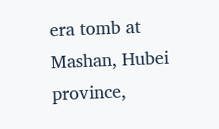era tomb at Mashan, Hubei province,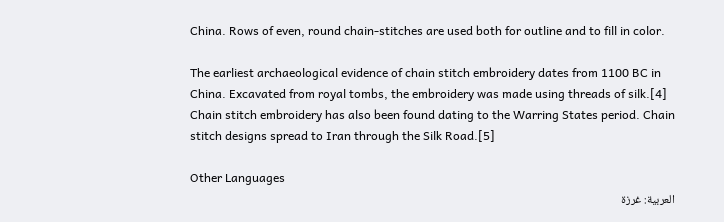China. Rows of even, round chain-stitches are used both for outline and to fill in color.

The earliest archaeological evidence of chain stitch embroidery dates from 1100 BC in China. Excavated from royal tombs, the embroidery was made using threads of silk.[4] Chain stitch embroidery has also been found dating to the Warring States period. Chain stitch designs spread to Iran through the Silk Road.[5]

Other Languages
العربية: غرزة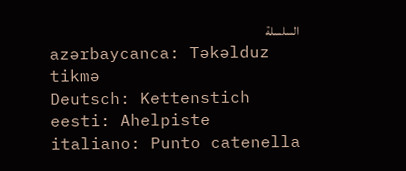السلسلة
azərbaycanca: Təkəlduz tikmə
Deutsch: Kettenstich
eesti: Ahelpiste
italiano: Punto catenella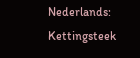Nederlands: Kettingsteek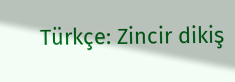Türkçe: Zincir dikiş